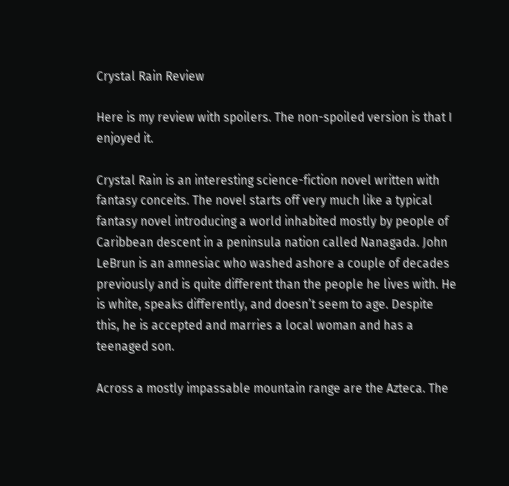Crystal Rain Review

Here is my review with spoilers. The non-spoiled version is that I enjoyed it.

Crystal Rain is an interesting science-fiction novel written with fantasy conceits. The novel starts off very much like a typical fantasy novel introducing a world inhabited mostly by people of Caribbean descent in a peninsula nation called Nanagada. John LeBrun is an amnesiac who washed ashore a couple of decades previously and is quite different than the people he lives with. He is white, speaks differently, and doesn’t seem to age. Despite this, he is accepted and marries a local woman and has a teenaged son.

Across a mostly impassable mountain range are the Azteca. The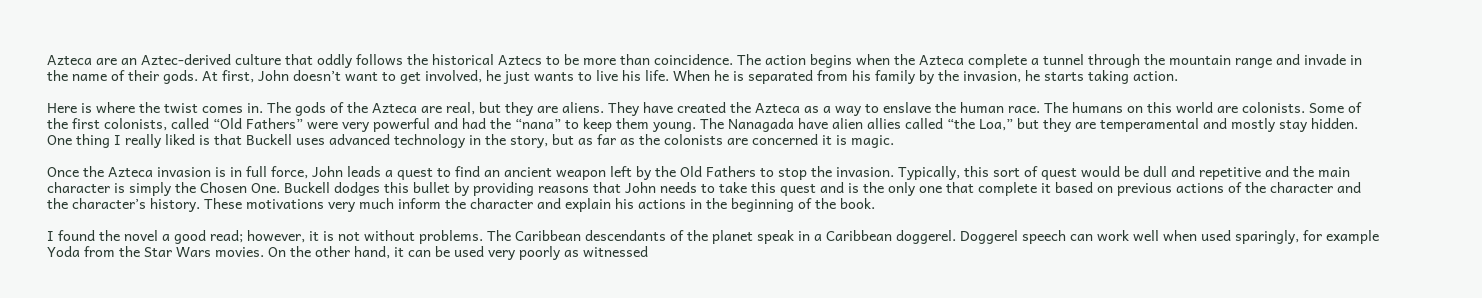Azteca are an Aztec-derived culture that oddly follows the historical Aztecs to be more than coincidence. The action begins when the Azteca complete a tunnel through the mountain range and invade in the name of their gods. At first, John doesn’t want to get involved, he just wants to live his life. When he is separated from his family by the invasion, he starts taking action.

Here is where the twist comes in. The gods of the Azteca are real, but they are aliens. They have created the Azteca as a way to enslave the human race. The humans on this world are colonists. Some of the first colonists, called “Old Fathers” were very powerful and had the “nana” to keep them young. The Nanagada have alien allies called “the Loa,” but they are temperamental and mostly stay hidden. One thing I really liked is that Buckell uses advanced technology in the story, but as far as the colonists are concerned it is magic.

Once the Azteca invasion is in full force, John leads a quest to find an ancient weapon left by the Old Fathers to stop the invasion. Typically, this sort of quest would be dull and repetitive and the main character is simply the Chosen One. Buckell dodges this bullet by providing reasons that John needs to take this quest and is the only one that complete it based on previous actions of the character and the character’s history. These motivations very much inform the character and explain his actions in the beginning of the book.

I found the novel a good read; however, it is not without problems. The Caribbean descendants of the planet speak in a Caribbean doggerel. Doggerel speech can work well when used sparingly, for example Yoda from the Star Wars movies. On the other hand, it can be used very poorly as witnessed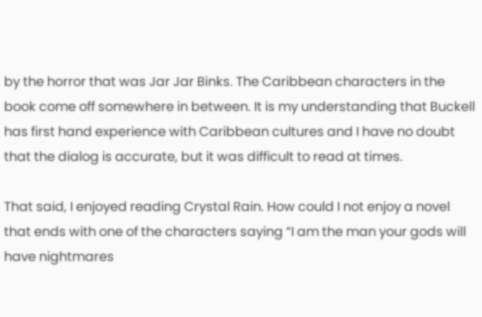by the horror that was Jar Jar Binks. The Caribbean characters in the book come off somewhere in between. It is my understanding that Buckell has first hand experience with Caribbean cultures and I have no doubt that the dialog is accurate, but it was difficult to read at times.

That said, I enjoyed reading Crystal Rain. How could I not enjoy a novel that ends with one of the characters saying “I am the man your gods will have nightmares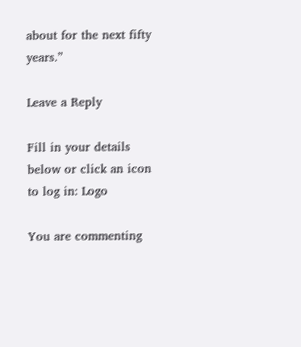about for the next fifty years.”

Leave a Reply

Fill in your details below or click an icon to log in: Logo

You are commenting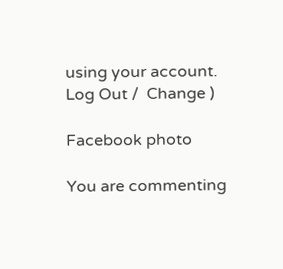using your account. Log Out /  Change )

Facebook photo

You are commenting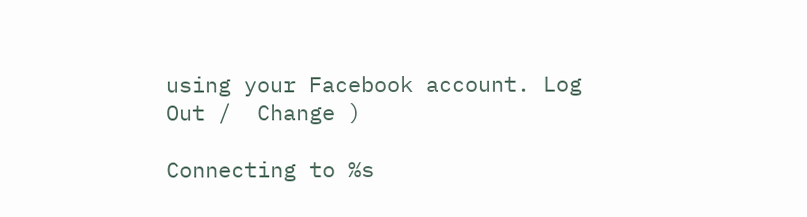using your Facebook account. Log Out /  Change )

Connecting to %s